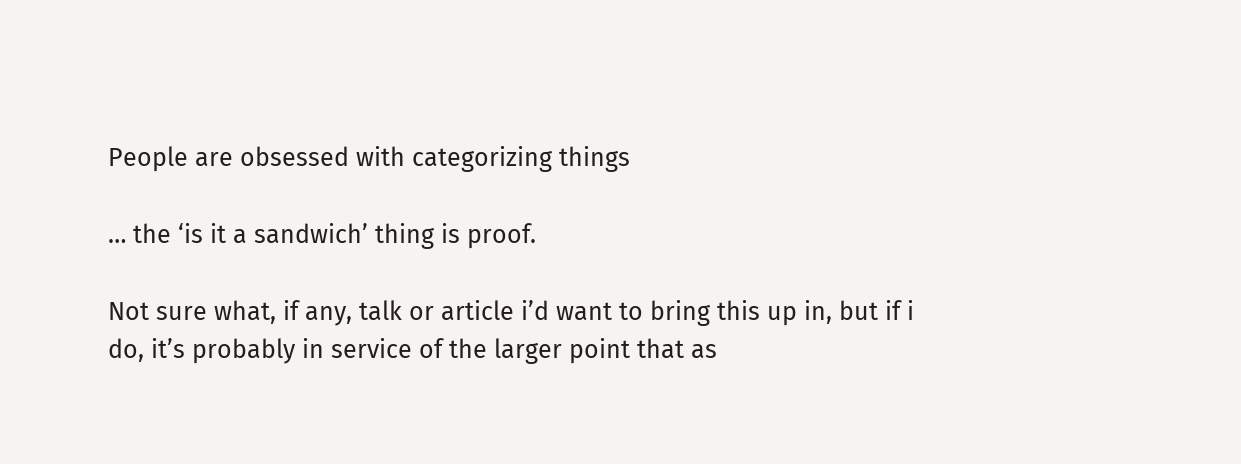People are obsessed with categorizing things

… the ‘is it a sandwich’ thing is proof.

Not sure what, if any, talk or article i’d want to bring this up in, but if i do, it’s probably in service of the larger point that as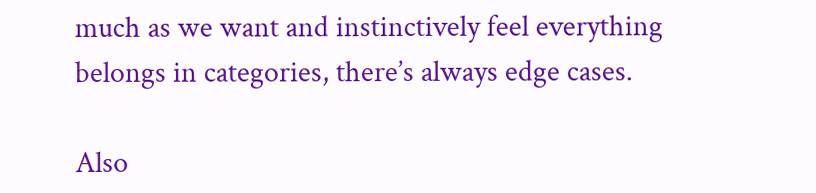much as we want and instinctively feel everything belongs in categories, there’s always edge cases.

Also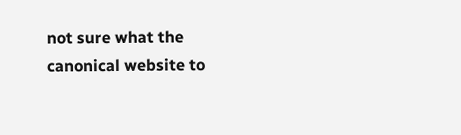not sure what the canonical website to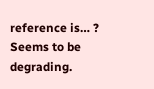reference is… ? Seems to be degrading.